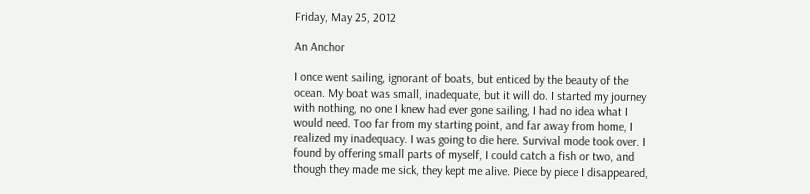Friday, May 25, 2012

An Anchor

I once went sailing, ignorant of boats, but enticed by the beauty of the ocean. My boat was small, inadequate, but it will do. I started my journey with nothing, no one I knew had ever gone sailing, I had no idea what I would need. Too far from my starting point, and far away from home, I realized my inadequacy. I was going to die here. Survival mode took over. I found by offering small parts of myself, I could catch a fish or two, and though they made me sick, they kept me alive. Piece by piece I disappeared,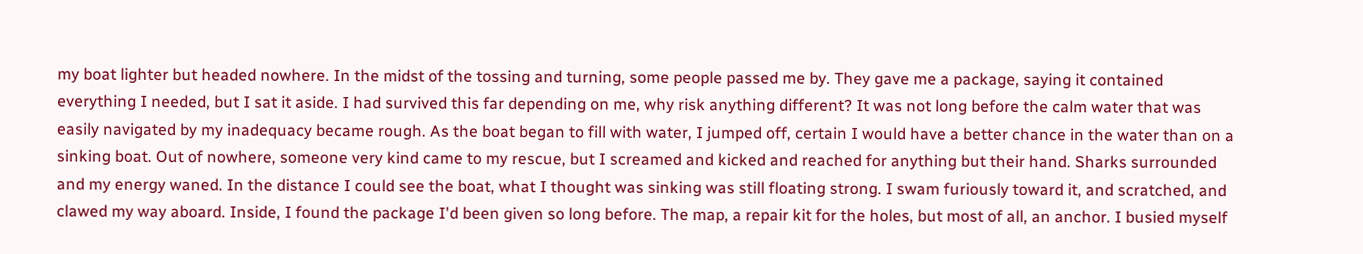my boat lighter but headed nowhere. In the midst of the tossing and turning, some people passed me by. They gave me a package, saying it contained everything I needed, but I sat it aside. I had survived this far depending on me, why risk anything different? It was not long before the calm water that was easily navigated by my inadequacy became rough. As the boat began to fill with water, I jumped off, certain I would have a better chance in the water than on a sinking boat. Out of nowhere, someone very kind came to my rescue, but I screamed and kicked and reached for anything but their hand. Sharks surrounded and my energy waned. In the distance I could see the boat, what I thought was sinking was still floating strong. I swam furiously toward it, and scratched, and clawed my way aboard. Inside, I found the package I'd been given so long before. The map, a repair kit for the holes, but most of all, an anchor. I busied myself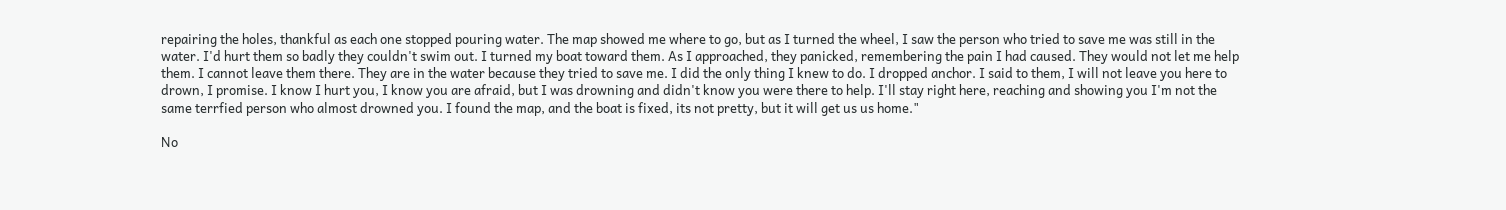repairing the holes, thankful as each one stopped pouring water. The map showed me where to go, but as I turned the wheel, I saw the person who tried to save me was still in the water. I'd hurt them so badly they couldn't swim out. I turned my boat toward them. As I approached, they panicked, remembering the pain I had caused. They would not let me help them. I cannot leave them there. They are in the water because they tried to save me. I did the only thing I knew to do. I dropped anchor. I said to them, I will not leave you here to drown, I promise. I know I hurt you, I know you are afraid, but I was drowning and didn't know you were there to help. I'll stay right here, reaching and showing you I'm not the same terrfied person who almost drowned you. I found the map, and the boat is fixed, its not pretty, but it will get us us home."

No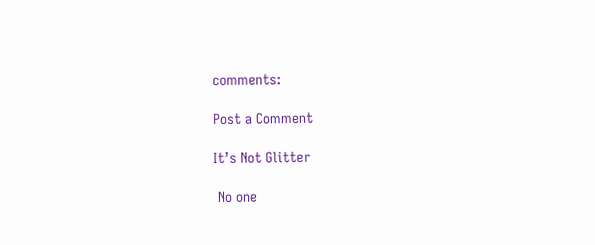comments:

Post a Comment

It’s Not Glitter

 No one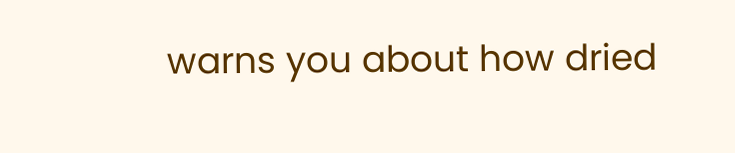warns you about how dried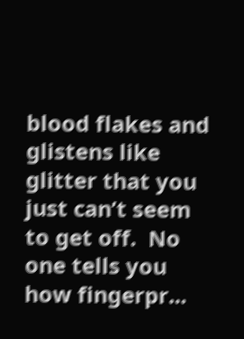blood flakes and glistens like glitter that you just can’t seem to get off.  No one tells you how fingerpr...